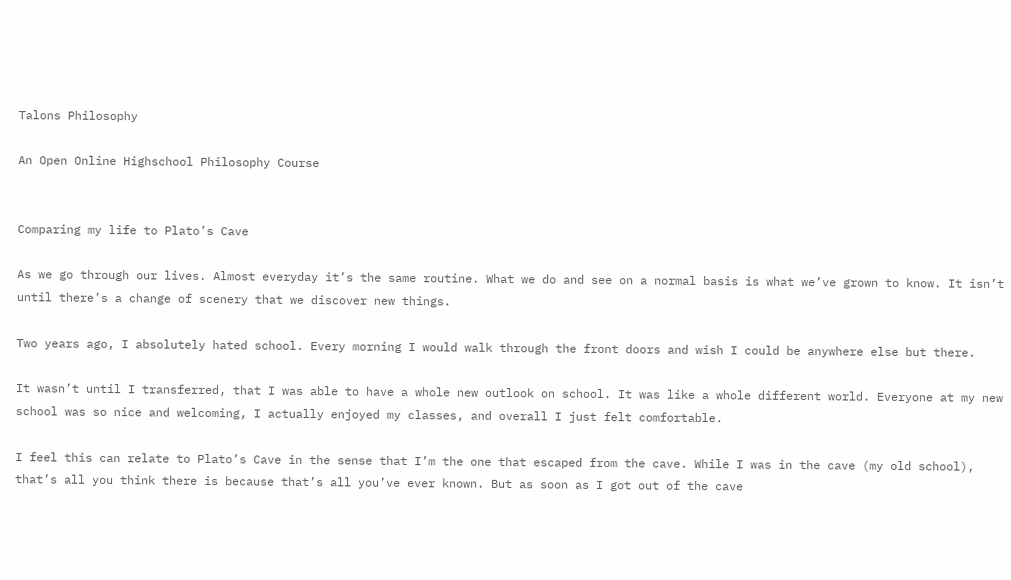Talons Philosophy

An Open Online Highschool Philosophy Course


Comparing my life to Plato’s Cave

As we go through our lives. Almost everyday it’s the same routine. What we do and see on a normal basis is what we’ve grown to know. It isn’t until there’s a change of scenery that we discover new things.

Two years ago, I absolutely hated school. Every morning I would walk through the front doors and wish I could be anywhere else but there.

It wasn’t until I transferred, that I was able to have a whole new outlook on school. It was like a whole different world. Everyone at my new school was so nice and welcoming, I actually enjoyed my classes, and overall I just felt comfortable.

I feel this can relate to Plato’s Cave in the sense that I’m the one that escaped from the cave. While I was in the cave (my old school), that’s all you think there is because that’s all you’ve ever known. But as soon as I got out of the cave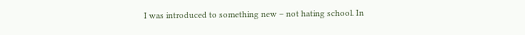I was introduced to something new – not hating school. In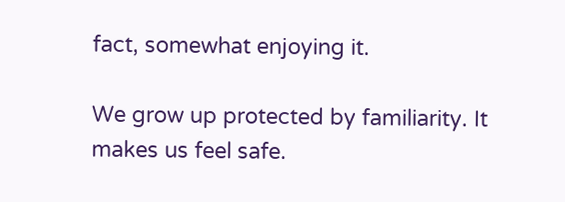fact, somewhat enjoying it.

We grow up protected by familiarity. It makes us feel safe.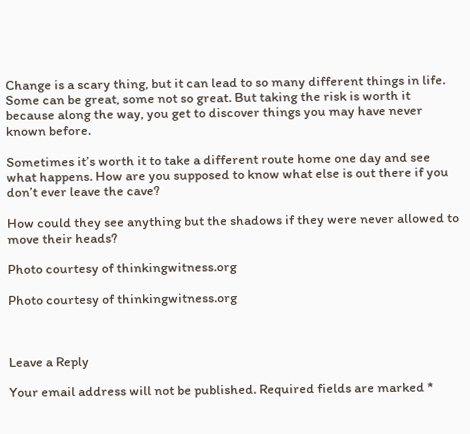Change is a scary thing, but it can lead to so many different things in life. Some can be great, some not so great. But taking the risk is worth it because along the way, you get to discover things you may have never known before.

Sometimes it’s worth it to take a different route home one day and see what happens. How are you supposed to know what else is out there if you don’t ever leave the cave?

How could they see anything but the shadows if they were never allowed to move their heads?

Photo courtesy of thinkingwitness.org

Photo courtesy of thinkingwitness.org



Leave a Reply

Your email address will not be published. Required fields are marked *